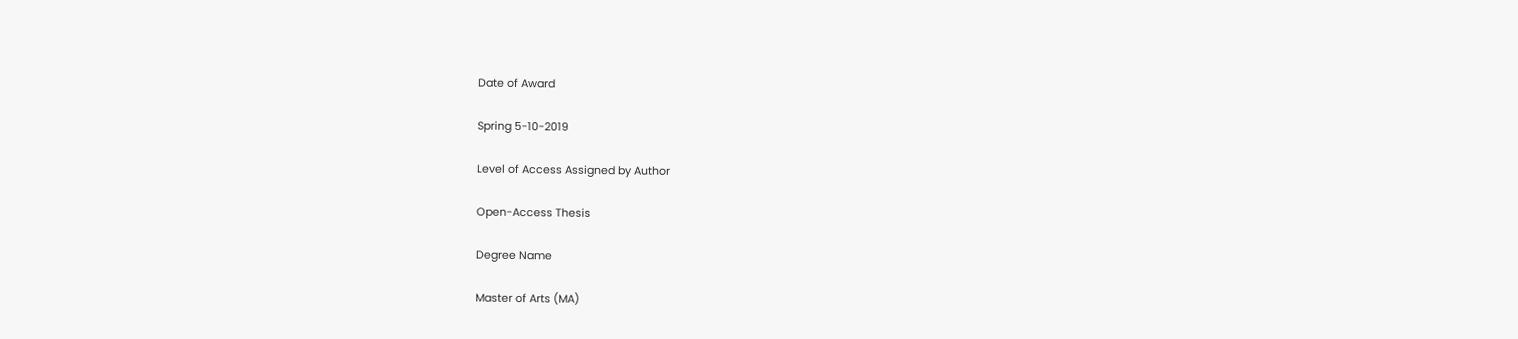Date of Award

Spring 5-10-2019

Level of Access Assigned by Author

Open-Access Thesis

Degree Name

Master of Arts (MA)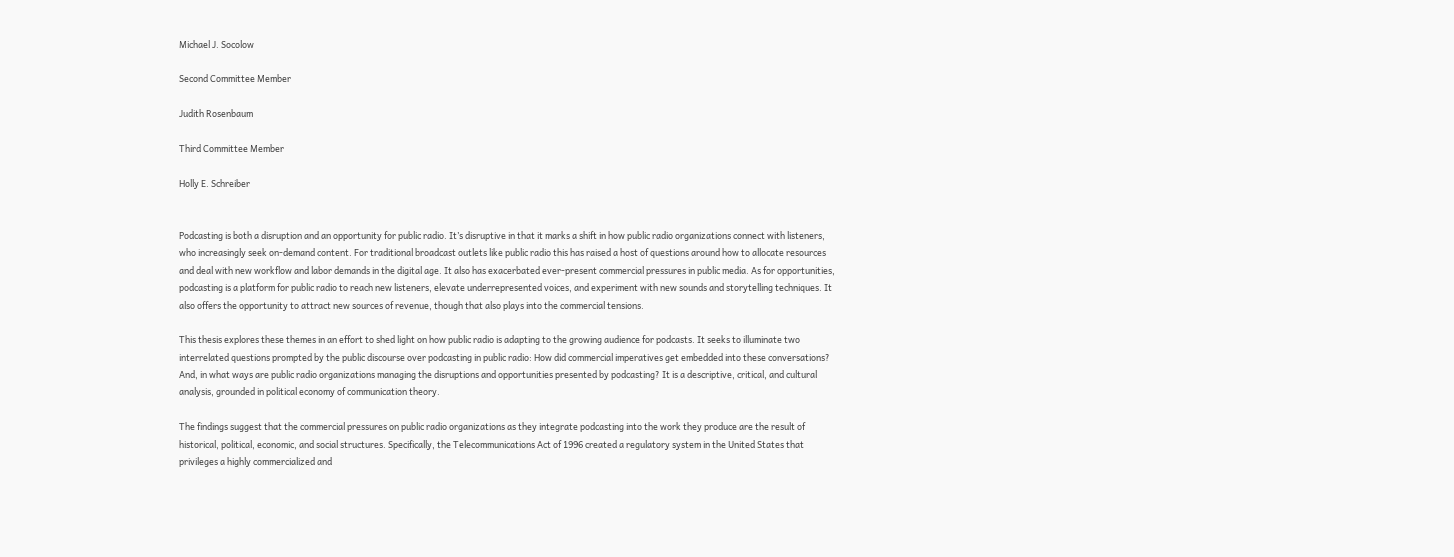Michael J. Socolow

Second Committee Member

Judith Rosenbaum

Third Committee Member

Holly E. Schreiber


Podcasting is both a disruption and an opportunity for public radio. It’s disruptive in that it marks a shift in how public radio organizations connect with listeners, who increasingly seek on-demand content. For traditional broadcast outlets like public radio this has raised a host of questions around how to allocate resources and deal with new workflow and labor demands in the digital age. It also has exacerbated ever-present commercial pressures in public media. As for opportunities, podcasting is a platform for public radio to reach new listeners, elevate underrepresented voices, and experiment with new sounds and storytelling techniques. It also offers the opportunity to attract new sources of revenue, though that also plays into the commercial tensions.

This thesis explores these themes in an effort to shed light on how public radio is adapting to the growing audience for podcasts. It seeks to illuminate two interrelated questions prompted by the public discourse over podcasting in public radio: How did commercial imperatives get embedded into these conversations? And, in what ways are public radio organizations managing the disruptions and opportunities presented by podcasting? It is a descriptive, critical, and cultural analysis, grounded in political economy of communication theory.

The findings suggest that the commercial pressures on public radio organizations as they integrate podcasting into the work they produce are the result of historical, political, economic, and social structures. Specifically, the Telecommunications Act of 1996 created a regulatory system in the United States that privileges a highly commercialized and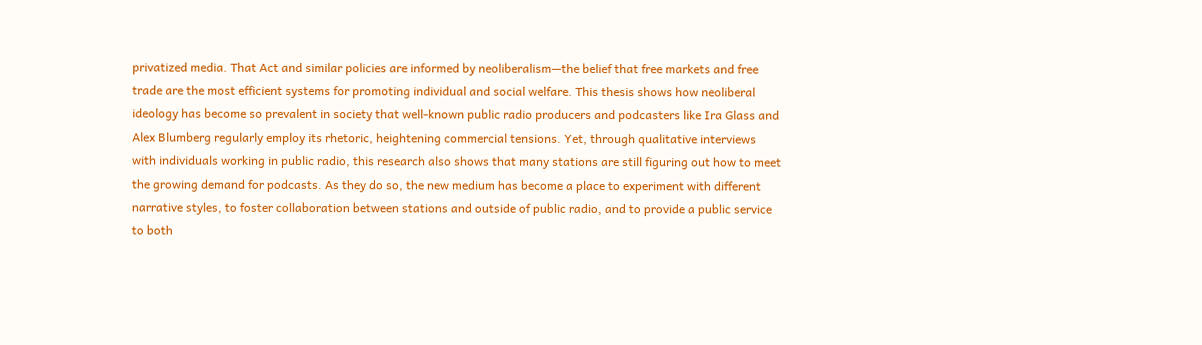privatized media. That Act and similar policies are informed by neoliberalism—the belief that free markets and free trade are the most efficient systems for promoting individual and social welfare. This thesis shows how neoliberal ideology has become so prevalent in society that well-known public radio producers and podcasters like Ira Glass and Alex Blumberg regularly employ its rhetoric, heightening commercial tensions. Yet, through qualitative interviews with individuals working in public radio, this research also shows that many stations are still figuring out how to meet the growing demand for podcasts. As they do so, the new medium has become a place to experiment with different narrative styles, to foster collaboration between stations and outside of public radio, and to provide a public service to both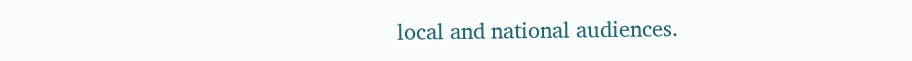local and national audiences.